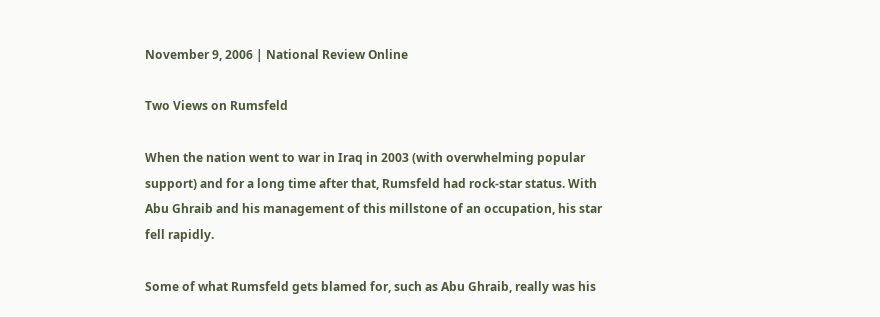November 9, 2006 | National Review Online

Two Views on Rumsfeld

When the nation went to war in Iraq in 2003 (with overwhelming popular support) and for a long time after that, Rumsfeld had rock-star status. With Abu Ghraib and his management of this millstone of an occupation, his star fell rapidly.

Some of what Rumsfeld gets blamed for, such as Abu Ghraib, really was his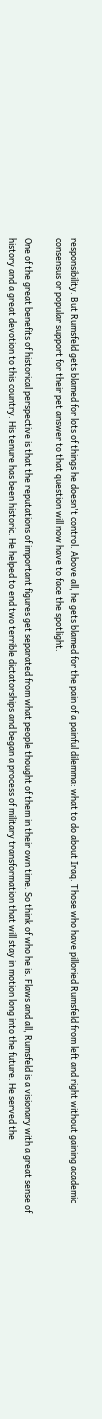responsibility. But Rumsfeld gets blamed for lots of things he doesn't control. Above all, he gets blamed for the pain of a painful dilemma: what to do about Iraq. Those who have pilloried Rumsfeld from left and right without gaining academic consensus or popular support for their pet answer to that question will now have to face the spotlight.

One of the great benefits of historical perspective is that the reputations of important figures get separated from what people thought of them in their own time. So think of who he is. Flaws and all, Rumsfeld is a visionary with a great sense of history and a great devotion to this country. His tenure has been historic. He helped to end two terrible dictatorships and began a process of military transformation that will stay in motion long into the future. He served the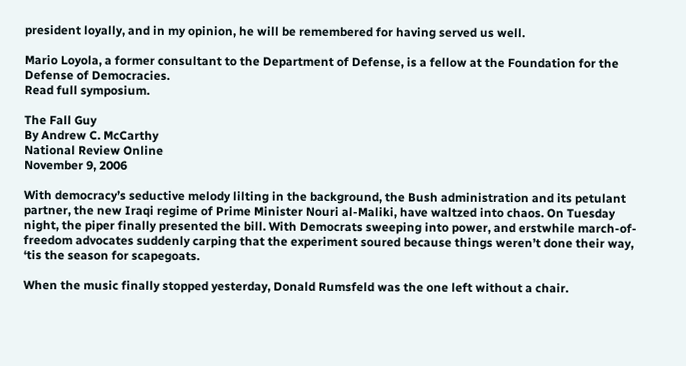president loyally, and in my opinion, he will be remembered for having served us well.

Mario Loyola, a former consultant to the Department of Defense, is a fellow at the Foundation for the Defense of Democracies.
Read full symposium.

The Fall Guy
By Andrew C. McCarthy
National Review Online
November 9, 2006

With democracy’s seductive melody lilting in the background, the Bush administration and its petulant partner, the new Iraqi regime of Prime Minister Nouri al-Maliki, have waltzed into chaos. On Tuesday night, the piper finally presented the bill. With Democrats sweeping into power, and erstwhile march-of-freedom advocates suddenly carping that the experiment soured because things weren’t done their way, ‘tis the season for scapegoats.

When the music finally stopped yesterday, Donald Rumsfeld was the one left without a chair.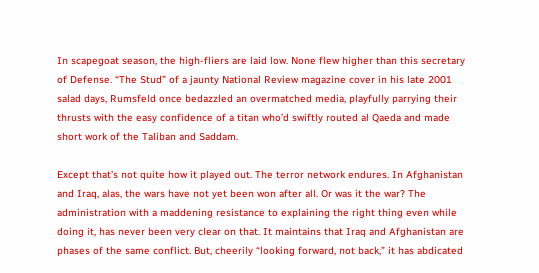In scapegoat season, the high-fliers are laid low. None flew higher than this secretary of Defense. “The Stud” of a jaunty National Review magazine cover in his late 2001 salad days, Rumsfeld once bedazzled an overmatched media, playfully parrying their thrusts with the easy confidence of a titan who’d swiftly routed al Qaeda and made short work of the Taliban and Saddam.

Except that’s not quite how it played out. The terror network endures. In Afghanistan and Iraq, alas, the wars have not yet been won after all. Or was it the war? The administration with a maddening resistance to explaining the right thing even while doing it, has never been very clear on that. It maintains that Iraq and Afghanistan are phases of the same conflict. But, cheerily “looking forward, not back,” it has abdicated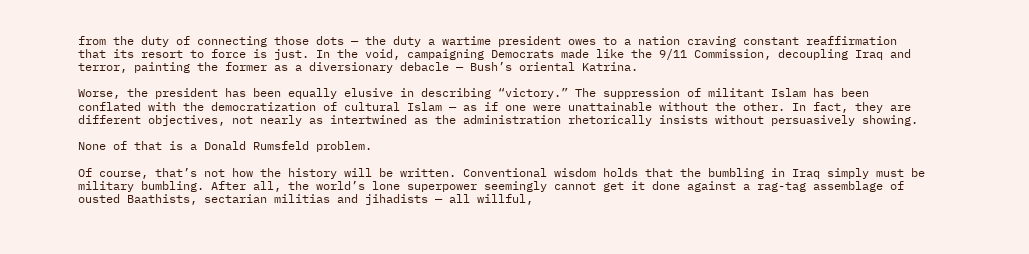from the duty of connecting those dots — the duty a wartime president owes to a nation craving constant reaffirmation that its resort to force is just. In the void, campaigning Democrats made like the 9/11 Commission, decoupling Iraq and terror, painting the former as a diversionary debacle — Bush’s oriental Katrina.

Worse, the president has been equally elusive in describing “victory.” The suppression of militant Islam has been conflated with the democratization of cultural Islam — as if one were unattainable without the other. In fact, they are different objectives, not nearly as intertwined as the administration rhetorically insists without persuasively showing.

None of that is a Donald Rumsfeld problem.

Of course, that’s not how the history will be written. Conventional wisdom holds that the bumbling in Iraq simply must be military bumbling. After all, the world’s lone superpower seemingly cannot get it done against a rag-tag assemblage of ousted Baathists, sectarian militias and jihadists — all willful,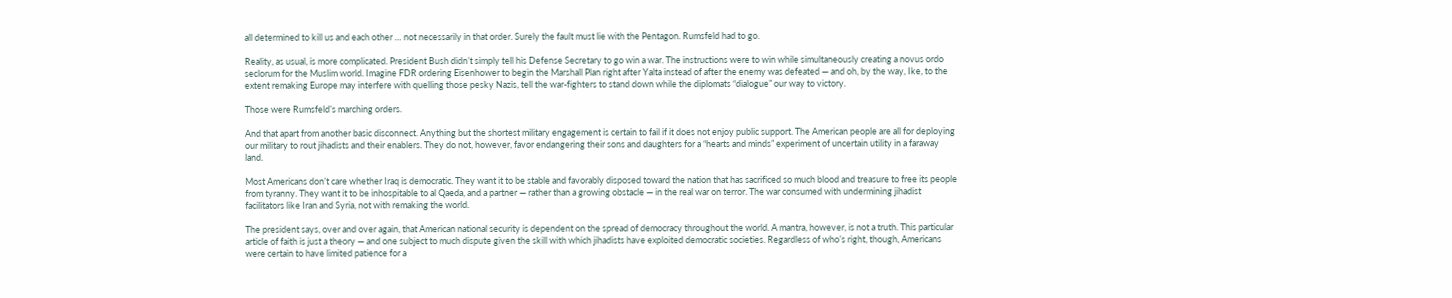all determined to kill us and each other … not necessarily in that order. Surely the fault must lie with the Pentagon. Rumsfeld had to go.

Reality, as usual, is more complicated. President Bush didn’t simply tell his Defense Secretary to go win a war. The instructions were to win while simultaneously creating a novus ordo seclorum for the Muslim world. Imagine FDR ordering Eisenhower to begin the Marshall Plan right after Yalta instead of after the enemy was defeated — and oh, by the way, Ike, to the extent remaking Europe may interfere with quelling those pesky Nazis, tell the war-fighters to stand down while the diplomats “dialogue” our way to victory.

Those were Rumsfeld’s marching orders.

And that apart from another basic disconnect. Anything but the shortest military engagement is certain to fail if it does not enjoy public support. The American people are all for deploying our military to rout jihadists and their enablers. They do not, however, favor endangering their sons and daughters for a “hearts and minds” experiment of uncertain utility in a faraway land.

Most Americans don’t care whether Iraq is democratic. They want it to be stable and favorably disposed toward the nation that has sacrificed so much blood and treasure to free its people from tyranny. They want it to be inhospitable to al Qaeda, and a partner — rather than a growing obstacle — in the real war on terror. The war consumed with undermining jihadist facilitators like Iran and Syria, not with remaking the world.

The president says, over and over again, that American national security is dependent on the spread of democracy throughout the world. A mantra, however, is not a truth. This particular article of faith is just a theory — and one subject to much dispute given the skill with which jihadists have exploited democratic societies. Regardless of who’s right, though, Americans were certain to have limited patience for a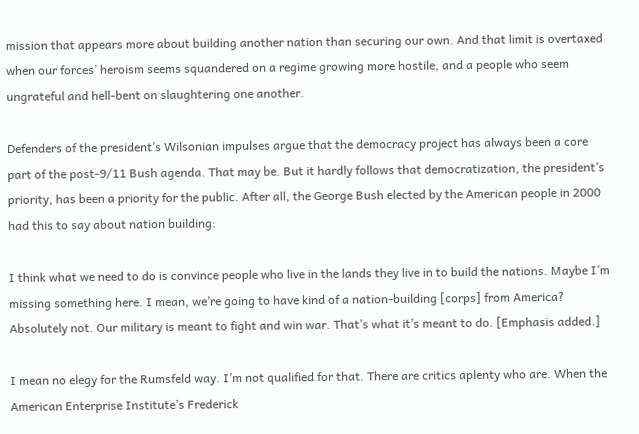mission that appears more about building another nation than securing our own. And that limit is overtaxed when our forces’ heroism seems squandered on a regime growing more hostile, and a people who seem ungrateful and hell-bent on slaughtering one another.

Defenders of the president’s Wilsonian impulses argue that the democracy project has always been a core part of the post-9/11 Bush agenda. That may be. But it hardly follows that democratization, the president’s priority, has been a priority for the public. After all, the George Bush elected by the American people in 2000 had this to say about nation building:

I think what we need to do is convince people who live in the lands they live in to build the nations. Maybe I’m missing something here. I mean, we’re going to have kind of a nation-building [corps] from America? Absolutely not. Our military is meant to fight and win war. That’s what it’s meant to do. [Emphasis added.]

I mean no elegy for the Rumsfeld way. I’m not qualified for that. There are critics aplenty who are. When the American Enterprise Institute’s Frederick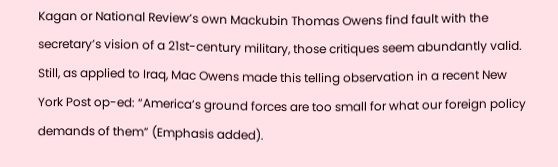Kagan or National Review’s own Mackubin Thomas Owens find fault with the secretary’s vision of a 21st-century military, those critiques seem abundantly valid. Still, as applied to Iraq, Mac Owens made this telling observation in a recent New York Post op-ed: “America’s ground forces are too small for what our foreign policy demands of them” (Emphasis added).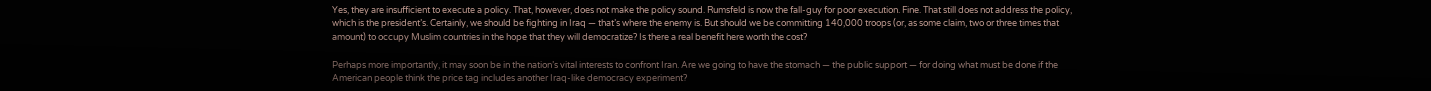Yes, they are insufficient to execute a policy. That, however, does not make the policy sound. Rumsfeld is now the fall-guy for poor execution. Fine. That still does not address the policy, which is the president’s. Certainly, we should be fighting in Iraq — that’s where the enemy is. But should we be committing 140,000 troops (or, as some claim, two or three times that amount) to occupy Muslim countries in the hope that they will democratize? Is there a real benefit here worth the cost?

Perhaps more importantly, it may soon be in the nation’s vital interests to confront Iran. Are we going to have the stomach — the public support — for doing what must be done if the American people think the price tag includes another Iraq-like democracy experiment?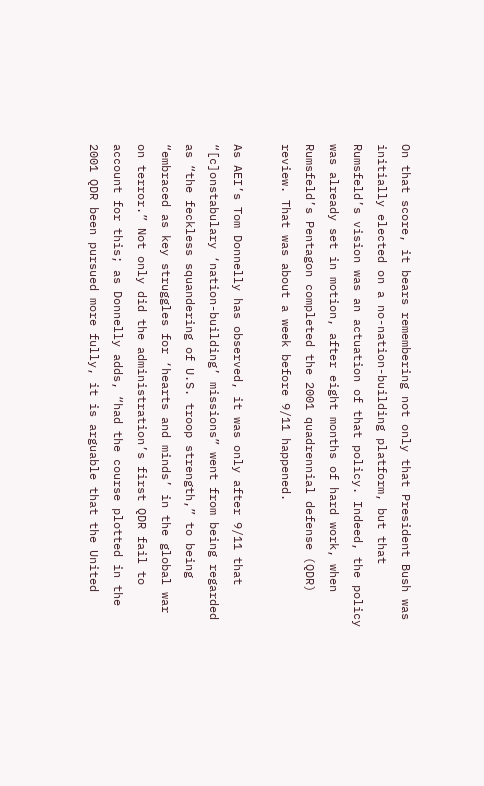On that score, it bears remembering not only that President Bush was initially elected on a no-nation-building platform, but that Rumsfeld’s vision was an actuation of that policy. Indeed, the policy was already set in motion, after eight months of hard work, when Rumsfeld’s Pentagon completed the 2001 quadrennial defense (QDR) review. That was about a week before 9/11 happened.

As AEI’s Tom Donnelly has observed, it was only after 9/11 that “[c]onstabulary ‘nation-building’ missions” went from being regarded as “the feckless squandering of U.S. troop strength,” to being “embraced as key struggles for ‘hearts and minds’ in the global war on terror.” Not only did the administration’s first QDR fail to account for this; as Donnelly adds, “had the course plotted in the 2001 QDR been pursued more fully, it is arguable that the United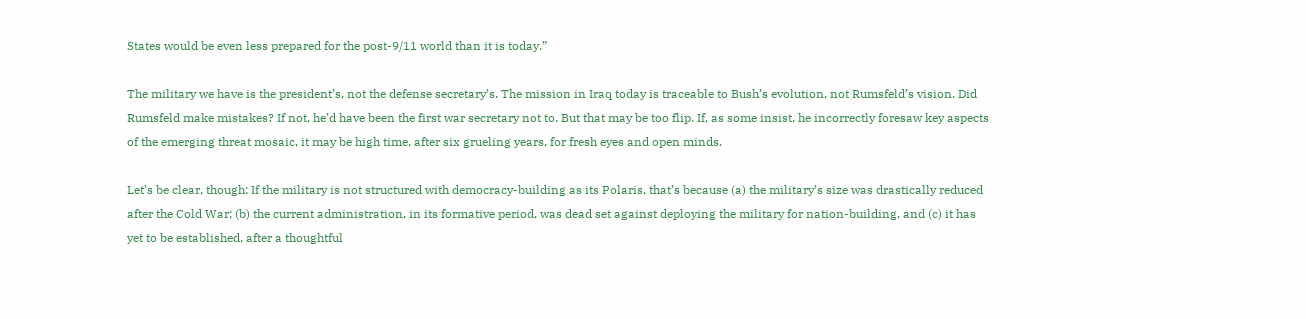States would be even less prepared for the post-9/11 world than it is today.”

The military we have is the president’s, not the defense secretary’s. The mission in Iraq today is traceable to Bush’s evolution, not Rumsfeld’s vision. Did Rumsfeld make mistakes? If not, he’d have been the first war secretary not to. But that may be too flip. If, as some insist, he incorrectly foresaw key aspects of the emerging threat mosaic, it may be high time, after six grueling years, for fresh eyes and open minds.

Let’s be clear, though: If the military is not structured with democracy-building as its Polaris, that’s because (a) the military’s size was drastically reduced after the Cold War; (b) the current administration, in its formative period, was dead set against deploying the military for nation-building, and (c) it has yet to be established, after a thoughtful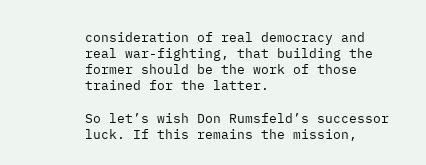consideration of real democracy and real war-fighting, that building the former should be the work of those trained for the latter.

So let’s wish Don Rumsfeld’s successor luck. If this remains the mission,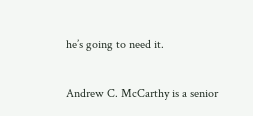he’s going to need it.

Andrew C. McCarthy is a senior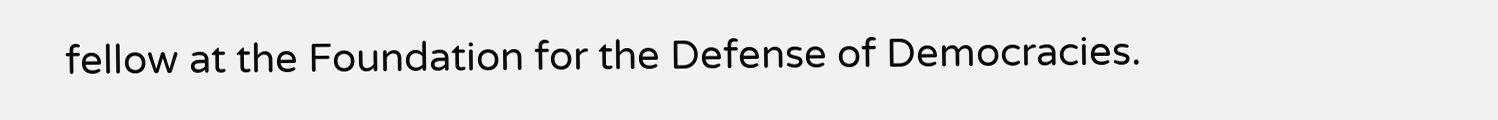fellow at the Foundation for the Defense of Democracies.